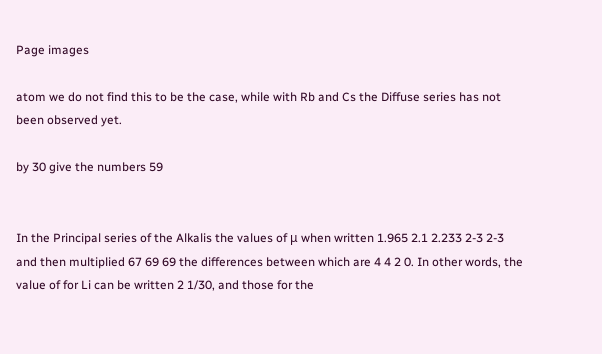Page images

atom we do not find this to be the case, while with Rb and Cs the Diffuse series has not been observed yet.

by 30 give the numbers 59


In the Principal series of the Alkalis the values of μ when written 1.965 2.1 2.233 2-3 2-3 and then multiplied 67 69 69 the differences between which are 4 4 2 0. In other words, the value of for Li can be written 2 1/30, and those for the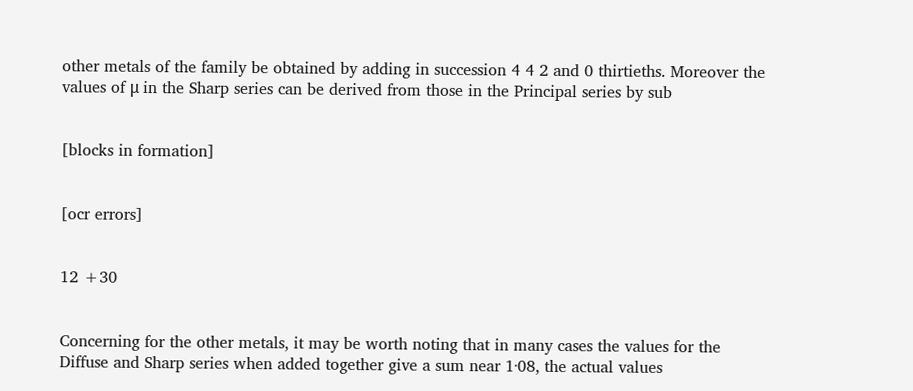other metals of the family be obtained by adding in succession 4 4 2 and 0 thirtieths. Moreover the values of μ in the Sharp series can be derived from those in the Principal series by sub


[blocks in formation]


[ocr errors]


12 +30


Concerning for the other metals, it may be worth noting that in many cases the values for the Diffuse and Sharp series when added together give a sum near 1·08, the actual values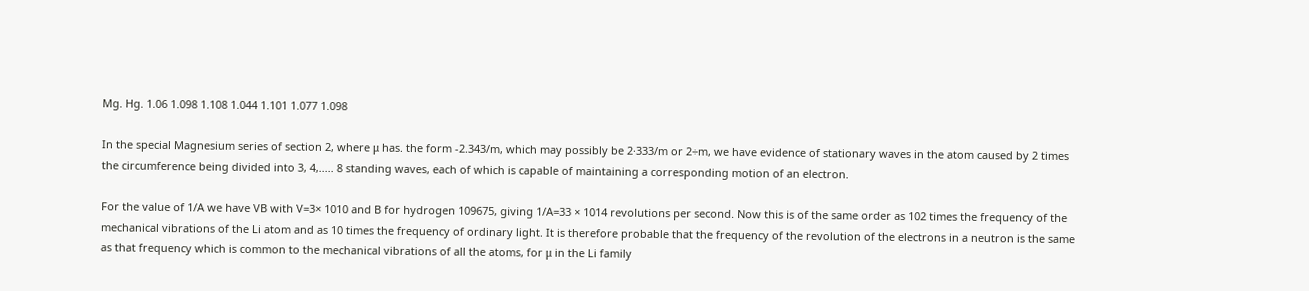Mg. Hg. 1.06 1.098 1.108 1.044 1.101 1.077 1.098

In the special Magnesium series of section 2, where μ has. the form -2.343/m, which may possibly be 2·333/m or 2÷m, we have evidence of stationary waves in the atom caused by 2 times the circumference being divided into 3, 4,..... 8 standing waves, each of which is capable of maintaining a corresponding motion of an electron.

For the value of 1/A we have VB with V=3× 1010 and B for hydrogen 109675, giving 1/A=33 × 1014 revolutions per second. Now this is of the same order as 102 times the frequency of the mechanical vibrations of the Li atom and as 10 times the frequency of ordinary light. It is therefore probable that the frequency of the revolution of the electrons in a neutron is the same as that frequency which is common to the mechanical vibrations of all the atoms, for μ in the Li family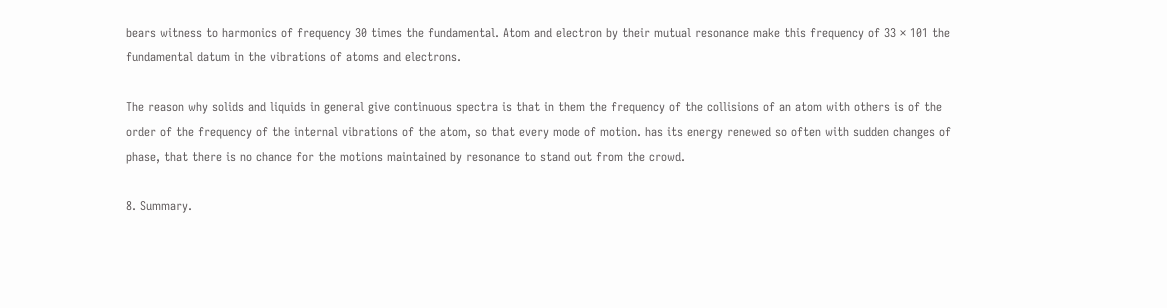bears witness to harmonics of frequency 30 times the fundamental. Atom and electron by their mutual resonance make this frequency of 33 × 101 the fundamental datum in the vibrations of atoms and electrons.

The reason why solids and liquids in general give continuous spectra is that in them the frequency of the collisions of an atom with others is of the order of the frequency of the internal vibrations of the atom, so that every mode of motion. has its energy renewed so often with sudden changes of phase, that there is no chance for the motions maintained by resonance to stand out from the crowd.

8. Summary.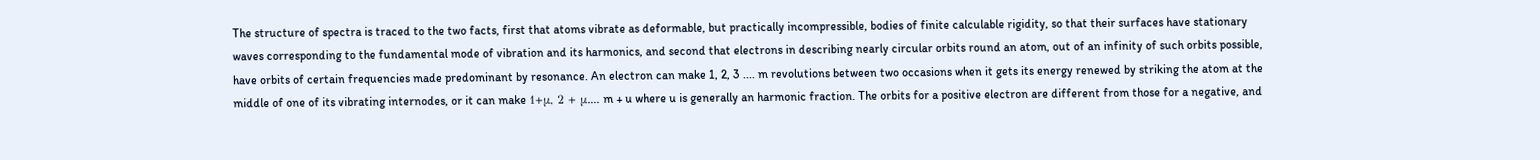The structure of spectra is traced to the two facts, first that atoms vibrate as deformable, but practically incompressible, bodies of finite calculable rigidity, so that their surfaces have stationary waves corresponding to the fundamental mode of vibration and its harmonics, and second that electrons in describing nearly circular orbits round an atom, out of an infinity of such orbits possible, have orbits of certain frequencies made predominant by resonance. An electron can make 1, 2, 3 .... m revolutions between two occasions when it gets its energy renewed by striking the atom at the middle of one of its vibrating internodes, or it can make 1+μ, 2 + μ.... m + u where u is generally an harmonic fraction. The orbits for a positive electron are different from those for a negative, and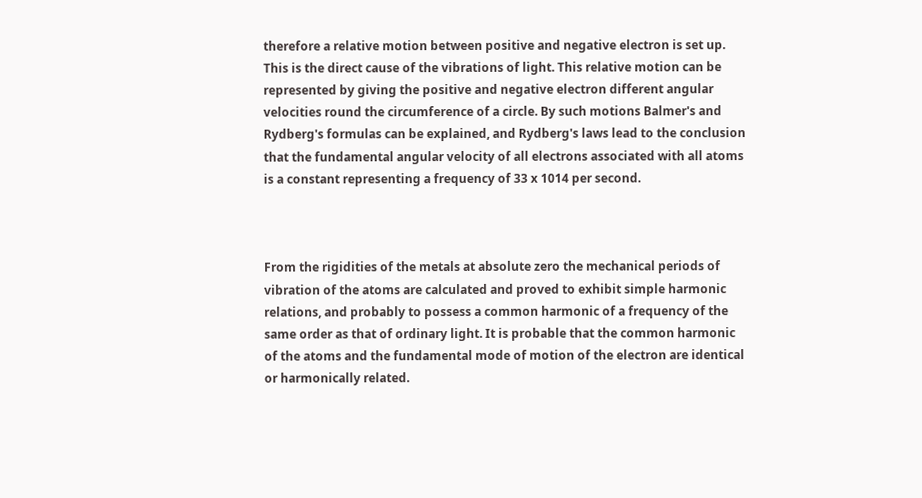therefore a relative motion between positive and negative electron is set up. This is the direct cause of the vibrations of light. This relative motion can be represented by giving the positive and negative electron different angular velocities round the circumference of a circle. By such motions Balmer's and Rydberg's formulas can be explained, and Rydberg's laws lead to the conclusion that the fundamental angular velocity of all electrons associated with all atoms is a constant representing a frequency of 33 x 1014 per second.



From the rigidities of the metals at absolute zero the mechanical periods of vibration of the atoms are calculated and proved to exhibit simple harmonic relations, and probably to possess a common harmonic of a frequency of the same order as that of ordinary light. It is probable that the common harmonic of the atoms and the fundamental mode of motion of the electron are identical or harmonically related.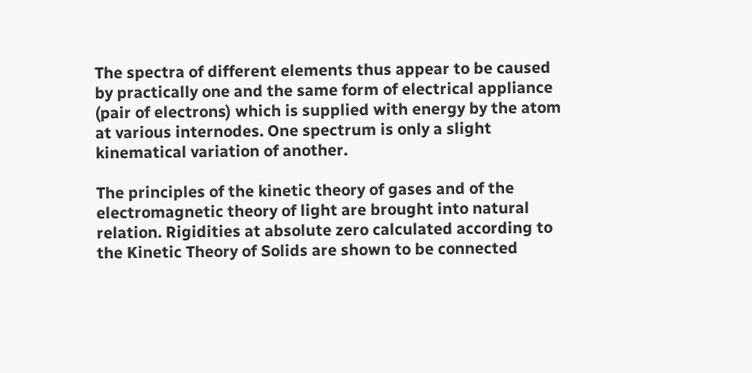The spectra of different elements thus appear to be caused by practically one and the same form of electrical appliance (pair of electrons) which is supplied with energy by the atom at various internodes. One spectrum is only a slight kinematical variation of another.

The principles of the kinetic theory of gases and of the electromagnetic theory of light are brought into natural relation. Rigidities at absolute zero calculated according to the Kinetic Theory of Solids are shown to be connected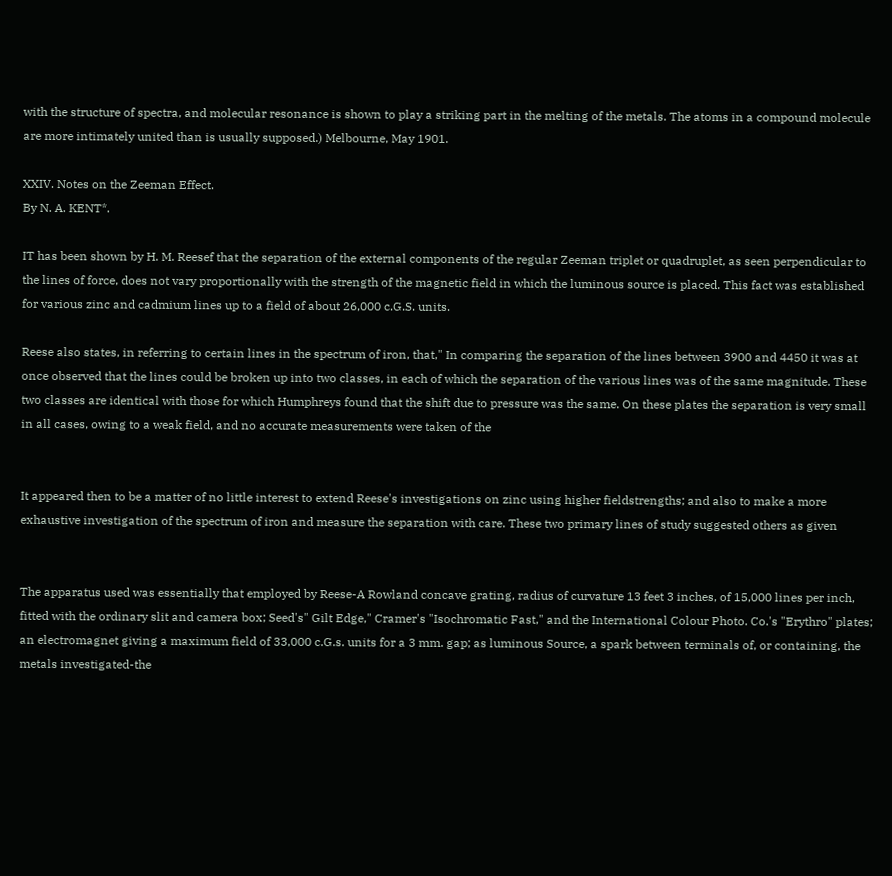with the structure of spectra, and molecular resonance is shown to play a striking part in the melting of the metals. The atoms in a compound molecule are more intimately united than is usually supposed.) Melbourne, May 1901.

XXIV. Notes on the Zeeman Effect.
By N. A. KENT*.

IT has been shown by H. M. Reesef that the separation of the external components of the regular Zeeman triplet or quadruplet, as seen perpendicular to the lines of force, does not vary proportionally with the strength of the magnetic field in which the luminous source is placed. This fact was established for various zinc and cadmium lines up to a field of about 26,000 c.G.S. units.

Reese also states, in referring to certain lines in the spectrum of iron, that," In comparing the separation of the lines between 3900 and 4450 it was at once observed that the lines could be broken up into two classes, in each of which the separation of the various lines was of the same magnitude. These two classes are identical with those for which Humphreys found that the shift due to pressure was the same. On these plates the separation is very small in all cases, owing to a weak field, and no accurate measurements were taken of the


It appeared then to be a matter of no little interest to extend Reese's investigations on zinc using higher fieldstrengths; and also to make a more exhaustive investigation of the spectrum of iron and measure the separation with care. These two primary lines of study suggested others as given


The apparatus used was essentially that employed by Reese-A Rowland concave grating, radius of curvature 13 feet 3 inches, of 15,000 lines per inch, fitted with the ordinary slit and camera box; Seed's" Gilt Edge," Cramer's "Isochromatic Fast," and the International Colour Photo. Co.'s "Erythro" plates; an electromagnet giving a maximum field of 33,000 c.G.s. units for a 3 mm. gap; as luminous Source, a spark between terminals of, or containing, the metals investigated-the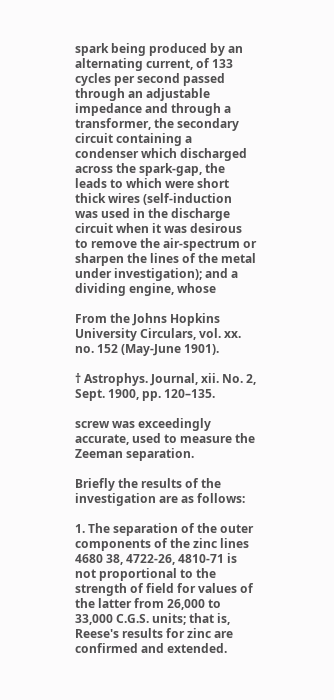spark being produced by an alternating current, of 133 cycles per second passed through an adjustable impedance and through a transformer, the secondary circuit containing a condenser which discharged across the spark-gap, the leads to which were short thick wires (self-induction was used in the discharge circuit when it was desirous to remove the air-spectrum or sharpen the lines of the metal under investigation); and a dividing engine, whose

From the Johns Hopkins University Circulars, vol. xx. no. 152 (May-June 1901).

† Astrophys. Journal, xii. No. 2, Sept. 1900, pp. 120–135.

screw was exceedingly accurate, used to measure the Zeeman separation.

Briefly the results of the investigation are as follows:

1. The separation of the outer components of the zinc lines 4680 38, 4722-26, 4810-71 is not proportional to the strength of field for values of the latter from 26,000 to 33,000 C.G.S. units; that is, Reese's results for zinc are confirmed and extended.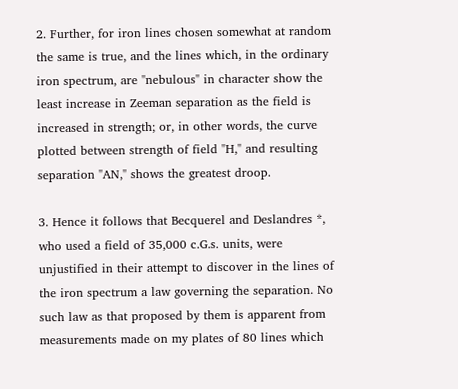2. Further, for iron lines chosen somewhat at random the same is true, and the lines which, in the ordinary iron spectrum, are "nebulous" in character show the least increase in Zeeman separation as the field is increased in strength; or, in other words, the curve plotted between strength of field "H," and resulting separation "AN," shows the greatest droop.

3. Hence it follows that Becquerel and Deslandres *, who used a field of 35,000 c.G.s. units, were unjustified in their attempt to discover in the lines of the iron spectrum a law governing the separation. No such law as that proposed by them is apparent from measurements made on my plates of 80 lines which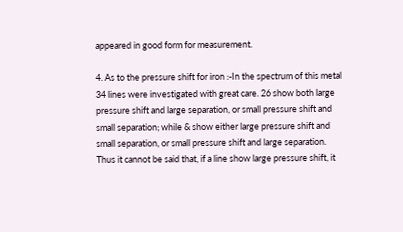appeared in good form for measurement.

4. As to the pressure shift for iron :-In the spectrum of this metal 34 lines were investigated with great care. 26 show both large pressure shift and large separation, or small pressure shift and small separation; while & show either large pressure shift and small separation, or small pressure shift and large separation. Thus it cannot be said that, if a line show large pressure shift, it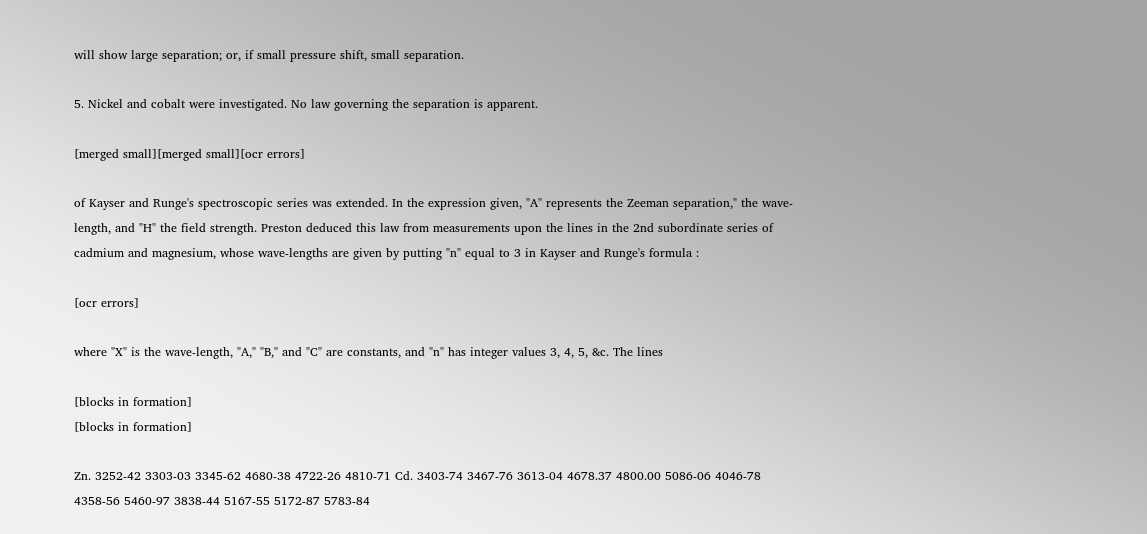will show large separation; or, if small pressure shift, small separation.

5. Nickel and cobalt were investigated. No law governing the separation is apparent.

[merged small][merged small][ocr errors]

of Kayser and Runge's spectroscopic series was extended. In the expression given, "A" represents the Zeeman separation," the wave-length, and "H" the field strength. Preston deduced this law from measurements upon the lines in the 2nd subordinate series of cadmium and magnesium, whose wave-lengths are given by putting "n" equal to 3 in Kayser and Runge's formula :

[ocr errors]

where "X" is the wave-length, "A," "B," and "C" are constants, and "n" has integer values 3, 4, 5, &c. The lines

[blocks in formation]
[blocks in formation]

Zn. 3252-42 3303-03 3345-62 4680-38 4722-26 4810-71 Cd. 3403-74 3467-76 3613-04 4678.37 4800.00 5086-06 4046-78 4358-56 5460-97 3838-44 5167-55 5172-87 5783-84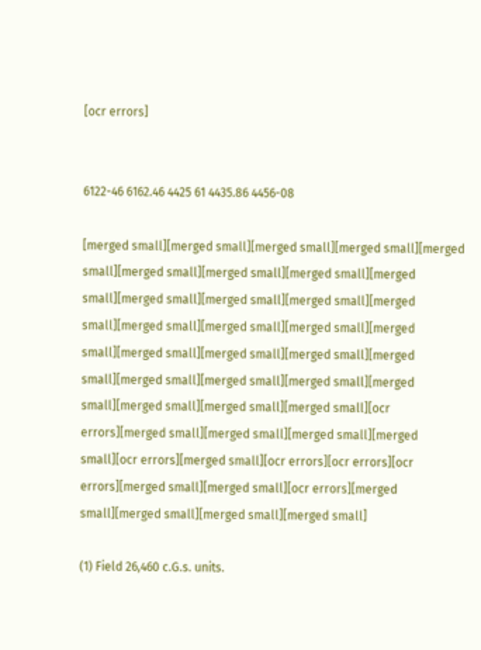[ocr errors]


6122-46 6162.46 4425 61 4435.86 4456-08

[merged small][merged small][merged small][merged small][merged small][merged small][merged small][merged small][merged small][merged small][merged small][merged small][merged small][merged small][merged small][merged small][merged small][merged small][merged small][merged small][merged small][merged small][merged small][merged small][merged small][merged small][merged small][merged small][ocr errors][merged small][merged small][merged small][merged small][ocr errors][merged small][ocr errors][ocr errors][ocr errors][merged small][merged small][ocr errors][merged small][merged small][merged small][merged small]

(1) Field 26,460 c.G.s. units.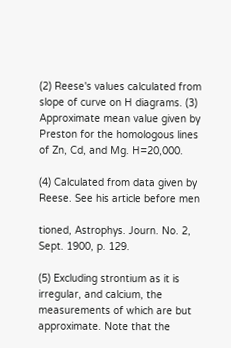(2) Reese's values calculated from slope of curve on H diagrams. (3) Approximate mean value given by Preston for the homologous lines of Zn, Cd, and Mg. H=20,000.

(4) Calculated from data given by Reese. See his article before men

tioned, Astrophys. Journ. No. 2, Sept. 1900, p. 129.

(5) Excluding strontium as it is irregular, and calcium, the measurements of which are but approximate. Note that the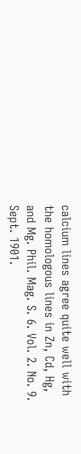calcium lines agree quite well with the homologous lines in Zn, Cd, Hg, and Mg. Phil. Mag. S. 6. Vol. 2. No. 9. Sept. 1901.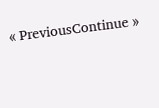« PreviousContinue »